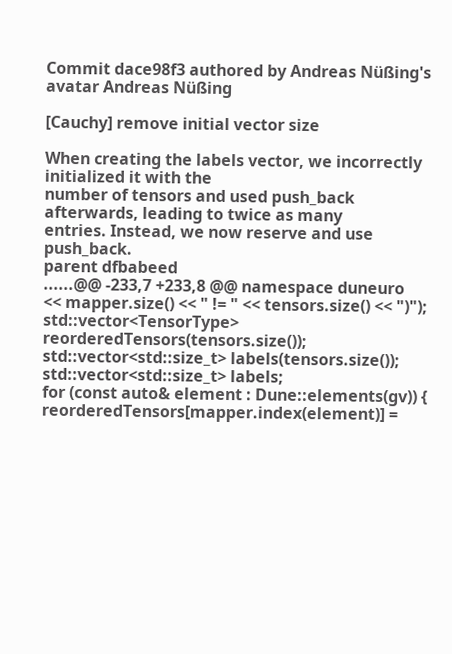Commit dace98f3 authored by Andreas Nüßing's avatar Andreas Nüßing

[Cauchy] remove initial vector size

When creating the labels vector, we incorrectly initialized it with the
number of tensors and used push_back afterwards, leading to twice as many
entries. Instead, we now reserve and use push_back.
parent dfbabeed
......@@ -233,7 +233,8 @@ namespace duneuro
<< mapper.size() << " != " << tensors.size() << ")");
std::vector<TensorType> reorderedTensors(tensors.size());
std::vector<std::size_t> labels(tensors.size());
std::vector<std::size_t> labels;
for (const auto& element : Dune::elements(gv)) {
reorderedTensors[mapper.index(element)] =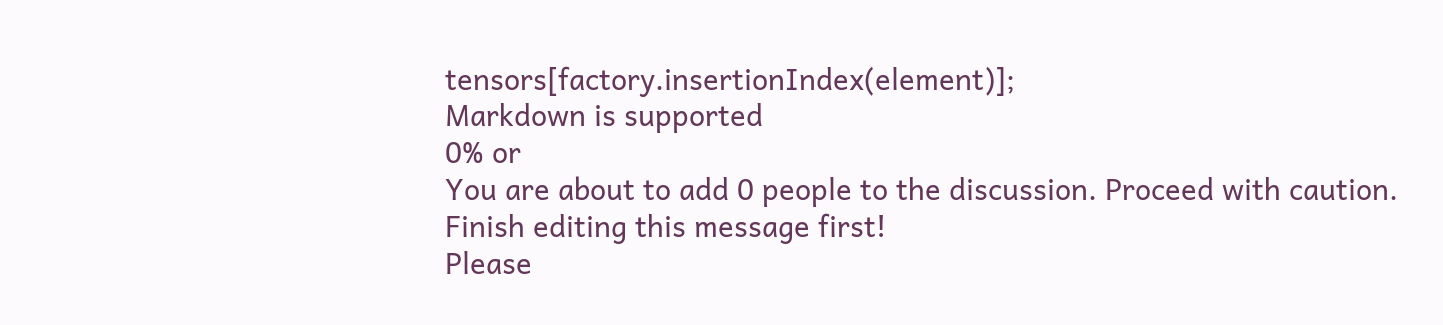tensors[factory.insertionIndex(element)];
Markdown is supported
0% or
You are about to add 0 people to the discussion. Proceed with caution.
Finish editing this message first!
Please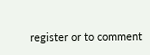register or to comment